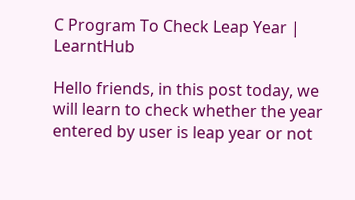C Program To Check Leap Year | LearntHub

Hello friends, in this post today, we will learn to check whether the year entered by user is leap year or not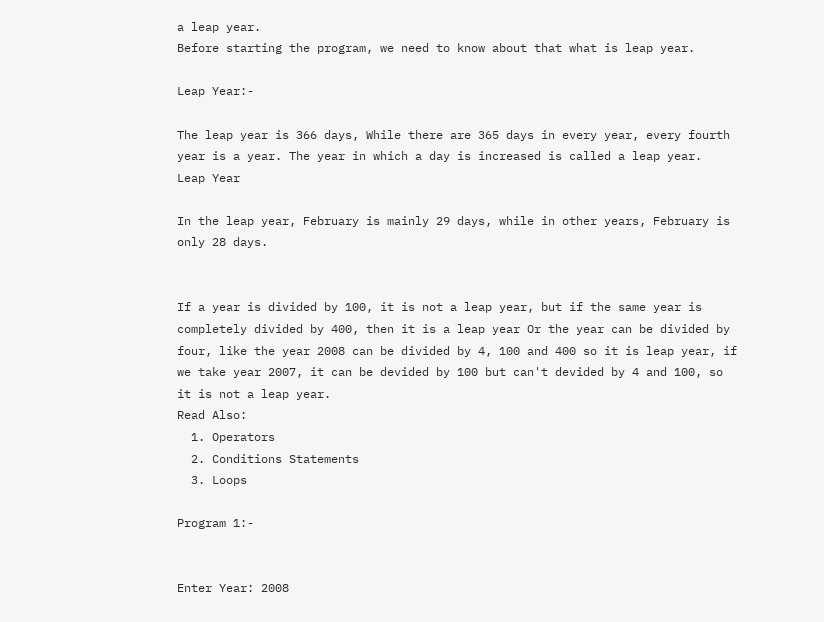a leap year.
Before starting the program, we need to know about that what is leap year.

Leap Year:-

The leap year is 366 days, While there are 365 days in every year, every fourth year is a year. The year in which a day is increased is called a leap year.
Leap Year

In the leap year, February is mainly 29 days, while in other years, February is only 28 days.


If a year is divided by 100, it is not a leap year, but if the same year is completely divided by 400, then it is a leap year Or the year can be divided by four, like the year 2008 can be divided by 4, 100 and 400 so it is leap year, if we take year 2007, it can be devided by 100 but can't devided by 4 and 100, so it is not a leap year.
Read Also:
  1. Operators
  2. Conditions Statements
  3. Loops

Program 1:-


Enter Year: 2008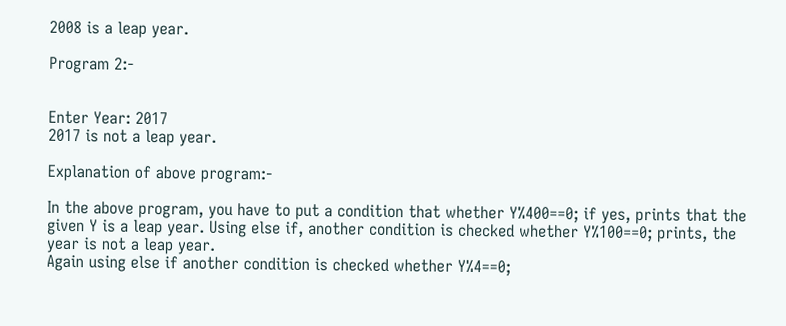2008 is a leap year.

Program 2:-


Enter Year: 2017
2017 is not a leap year.

Explanation of above program:-

In the above program, you have to put a condition that whether Y%400==0; if yes, prints that the given Y is a leap year. Using else if, another condition is checked whether Y%100==0; prints, the year is not a leap year.
Again using else if another condition is checked whether Y%4==0;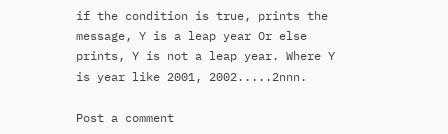if the condition is true, prints the message, Y is a leap year Or else prints, Y is not a leap year. Where Y is year like 2001, 2002.....2nnn.

Post a comment